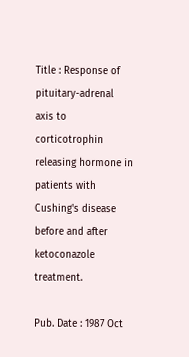Title : Response of pituitary-adrenal axis to corticotrophin releasing hormone in patients with Cushing's disease before and after ketoconazole treatment.

Pub. Date : 1987 Oct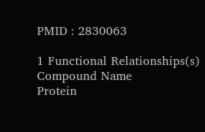PMID : 2830063

1 Functional Relationships(s)
Compound Name
Protein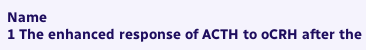Name
1 The enhanced response of ACTH to oCRH after the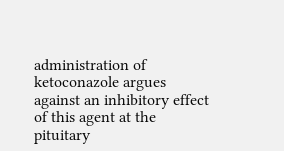administration of ketoconazole argues against an inhibitory effect of this agent at the pituitary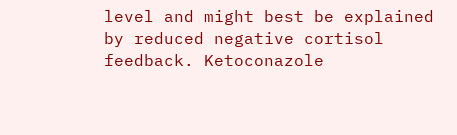level and might best be explained by reduced negative cortisol feedback. Ketoconazole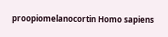proopiomelanocortin Homo sapiens